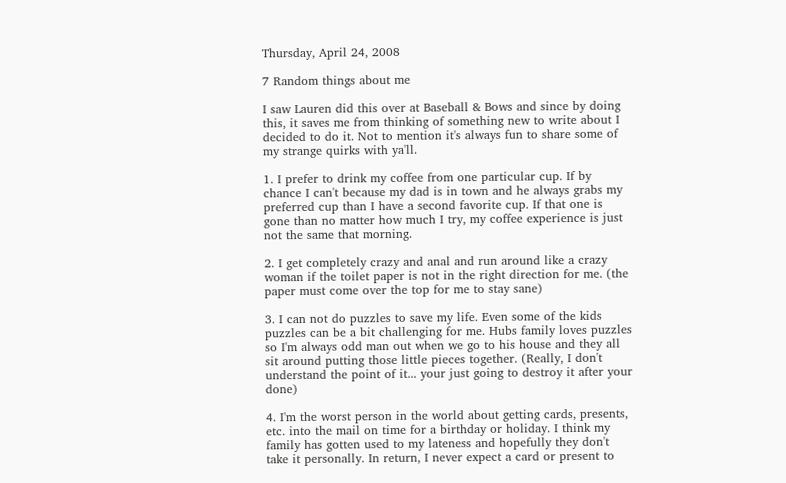Thursday, April 24, 2008

7 Random things about me

I saw Lauren did this over at Baseball & Bows and since by doing this, it saves me from thinking of something new to write about I decided to do it. Not to mention it's always fun to share some of my strange quirks with ya'll.

1. I prefer to drink my coffee from one particular cup. If by chance I can't because my dad is in town and he always grabs my preferred cup than I have a second favorite cup. If that one is gone than no matter how much I try, my coffee experience is just not the same that morning.

2. I get completely crazy and anal and run around like a crazy woman if the toilet paper is not in the right direction for me. (the paper must come over the top for me to stay sane)

3. I can not do puzzles to save my life. Even some of the kids puzzles can be a bit challenging for me. Hubs family loves puzzles so I'm always odd man out when we go to his house and they all sit around putting those little pieces together. (Really, I don't understand the point of it... your just going to destroy it after your done)

4. I'm the worst person in the world about getting cards, presents, etc. into the mail on time for a birthday or holiday. I think my family has gotten used to my lateness and hopefully they don't take it personally. In return, I never expect a card or present to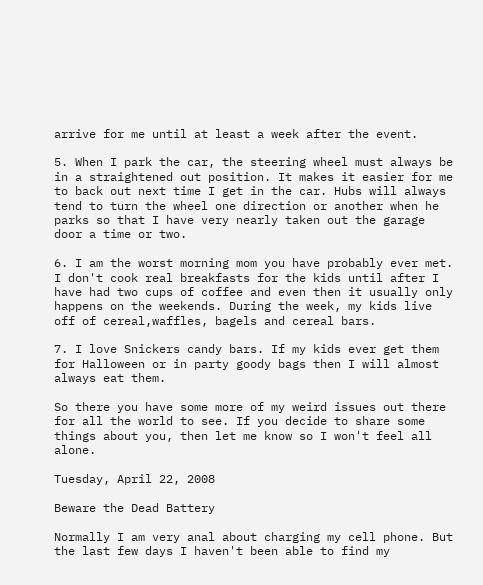arrive for me until at least a week after the event.

5. When I park the car, the steering wheel must always be in a straightened out position. It makes it easier for me to back out next time I get in the car. Hubs will always tend to turn the wheel one direction or another when he parks so that I have very nearly taken out the garage door a time or two.

6. I am the worst morning mom you have probably ever met. I don't cook real breakfasts for the kids until after I have had two cups of coffee and even then it usually only happens on the weekends. During the week, my kids live off of cereal,waffles, bagels and cereal bars.

7. I love Snickers candy bars. If my kids ever get them for Halloween or in party goody bags then I will almost always eat them.

So there you have some more of my weird issues out there for all the world to see. If you decide to share some things about you, then let me know so I won't feel all alone.

Tuesday, April 22, 2008

Beware the Dead Battery

Normally I am very anal about charging my cell phone. But the last few days I haven't been able to find my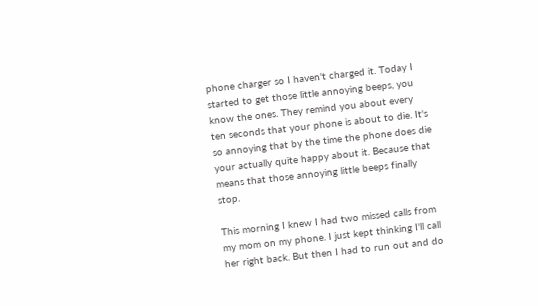phone charger so I haven't charged it. Today I started to get those little annoying beeps, you know the ones. They remind you about every ten seconds that your phone is about to die. It's so annoying that by the time the phone does die your actually quite happy about it. Because that means that those annoying little beeps finally stop.

This morning I knew I had two missed calls from my mom on my phone. I just kept thinking I'll call her right back. But then I had to run out and do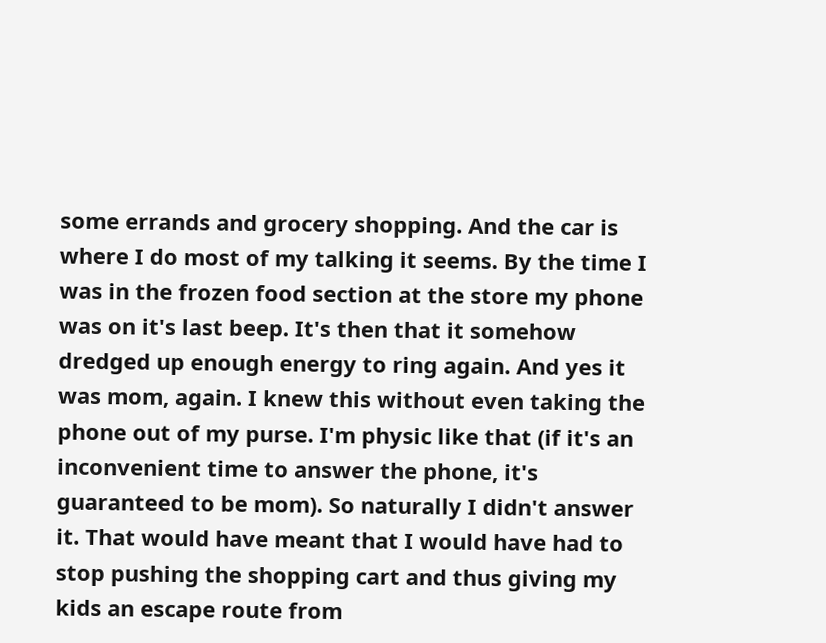some errands and grocery shopping. And the car is where I do most of my talking it seems. By the time I was in the frozen food section at the store my phone was on it's last beep. It's then that it somehow dredged up enough energy to ring again. And yes it was mom, again. I knew this without even taking the phone out of my purse. I'm physic like that (if it's an inconvenient time to answer the phone, it's guaranteed to be mom). So naturally I didn't answer it. That would have meant that I would have had to stop pushing the shopping cart and thus giving my kids an escape route from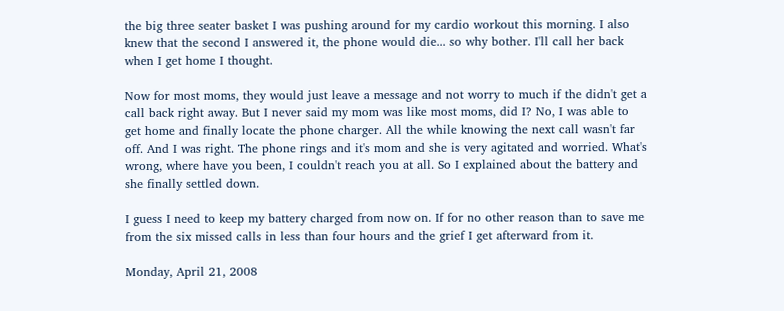the big three seater basket I was pushing around for my cardio workout this morning. I also knew that the second I answered it, the phone would die... so why bother. I'll call her back when I get home I thought.

Now for most moms, they would just leave a message and not worry to much if the didn't get a call back right away. But I never said my mom was like most moms, did I? No, I was able to get home and finally locate the phone charger. All the while knowing the next call wasn't far off. And I was right. The phone rings and it's mom and she is very agitated and worried. What's wrong, where have you been, I couldn't reach you at all. So I explained about the battery and she finally settled down.

I guess I need to keep my battery charged from now on. If for no other reason than to save me from the six missed calls in less than four hours and the grief I get afterward from it.

Monday, April 21, 2008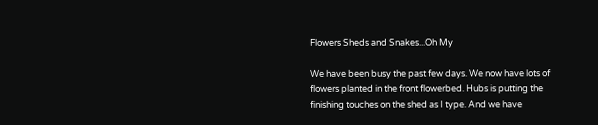Flowers Sheds and Snakes...Oh My

We have been busy the past few days. We now have lots of flowers planted in the front flowerbed. Hubs is putting the finishing touches on the shed as I type. And we have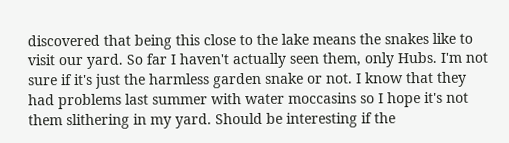discovered that being this close to the lake means the snakes like to visit our yard. So far I haven't actually seen them, only Hubs. I'm not sure if it's just the harmless garden snake or not. I know that they had problems last summer with water moccasins so I hope it's not them slithering in my yard. Should be interesting if the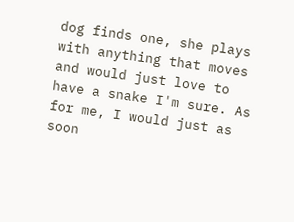dog finds one, she plays with anything that moves and would just love to have a snake I'm sure. As for me, I would just as soon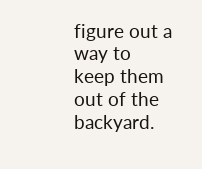figure out a way to keep them out of the backyard.